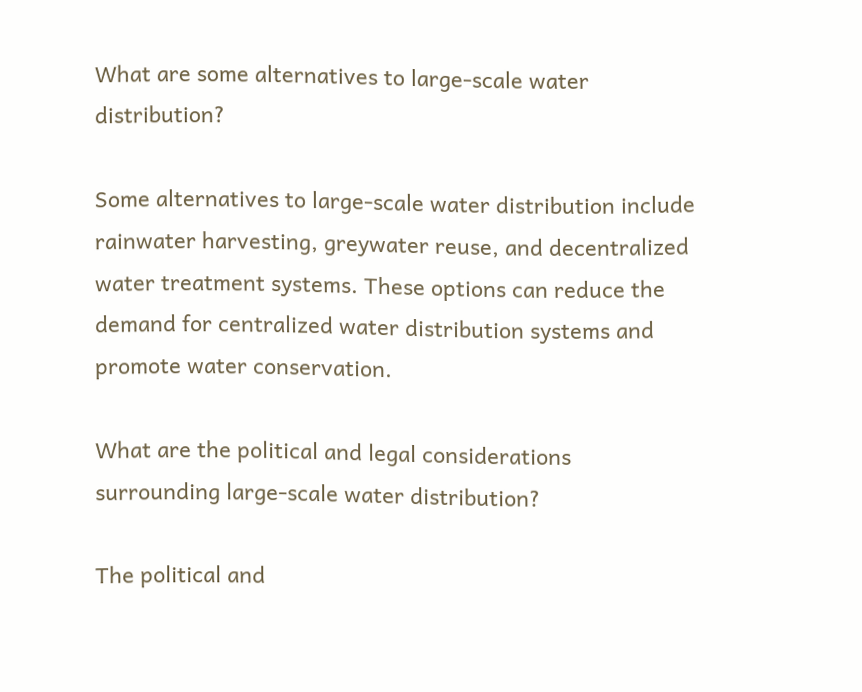What are some alternatives to large-scale water distribution?

Some alternatives to large-scale water distribution include rainwater harvesting, greywater reuse, and decentralized water treatment systems. These options can reduce the demand for centralized water distribution systems and promote water conservation.

What are the political and legal considerations surrounding large-scale water distribution?

The political and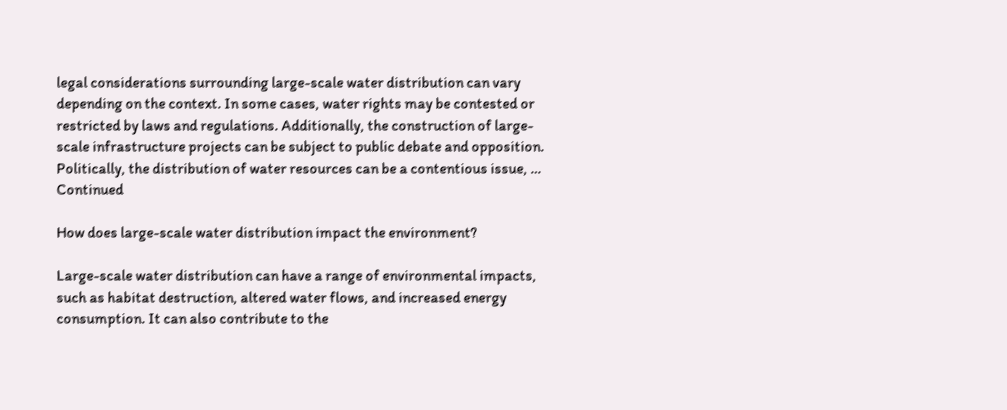legal considerations surrounding large-scale water distribution can vary depending on the context. In some cases, water rights may be contested or restricted by laws and regulations. Additionally, the construction of large-scale infrastructure projects can be subject to public debate and opposition. Politically, the distribution of water resources can be a contentious issue, … Continued

How does large-scale water distribution impact the environment?

Large-scale water distribution can have a range of environmental impacts, such as habitat destruction, altered water flows, and increased energy consumption. It can also contribute to the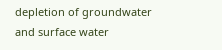depletion of groundwater and surface water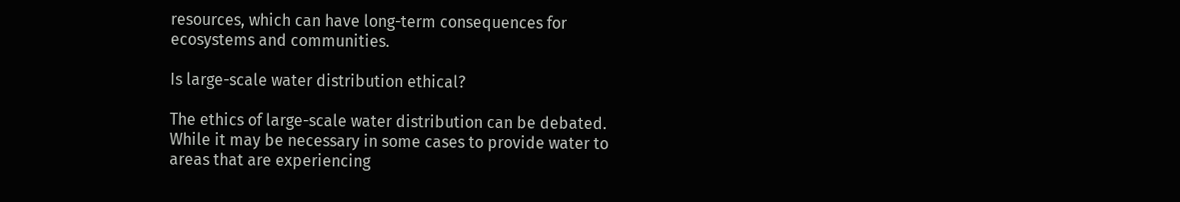resources, which can have long-term consequences for ecosystems and communities.

Is large-scale water distribution ethical?

The ethics of large-scale water distribution can be debated. While it may be necessary in some cases to provide water to areas that are experiencing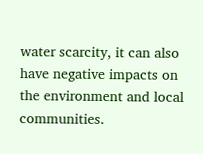water scarcity, it can also have negative impacts on the environment and local communities.